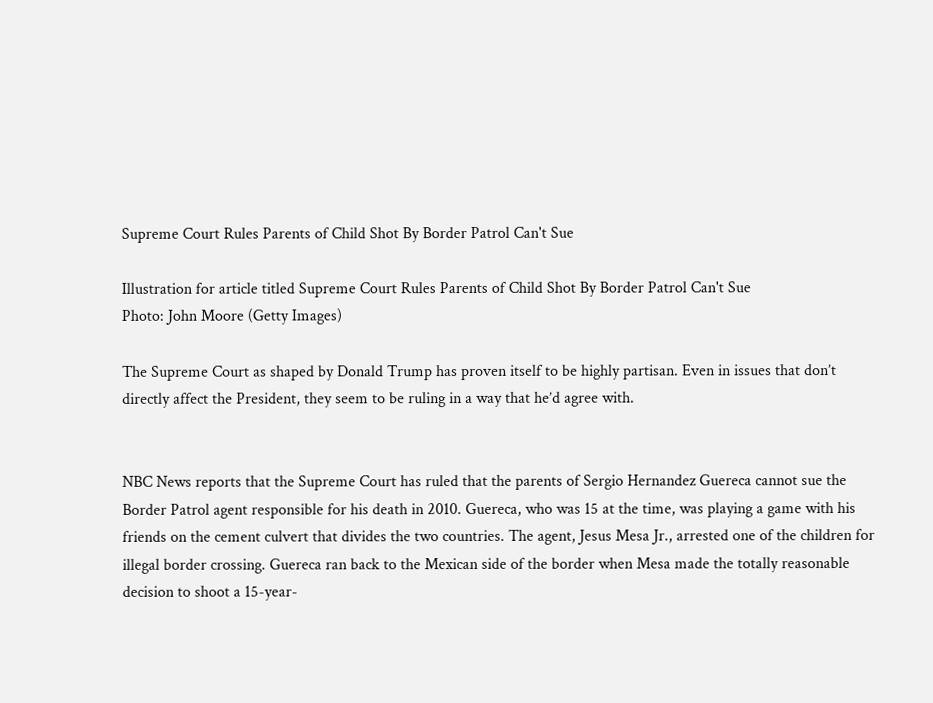Supreme Court Rules Parents of Child Shot By Border Patrol Can't Sue

Illustration for article titled Supreme Court Rules Parents of Child Shot By Border Patrol Can't Sue
Photo: John Moore (Getty Images)

The Supreme Court as shaped by Donald Trump has proven itself to be highly partisan. Even in issues that don’t directly affect the President, they seem to be ruling in a way that he’d agree with.


NBC News reports that the Supreme Court has ruled that the parents of Sergio Hernandez Guereca cannot sue the Border Patrol agent responsible for his death in 2010. Guereca, who was 15 at the time, was playing a game with his friends on the cement culvert that divides the two countries. The agent, Jesus Mesa Jr., arrested one of the children for illegal border crossing. Guereca ran back to the Mexican side of the border when Mesa made the totally reasonable decision to shoot a 15-year-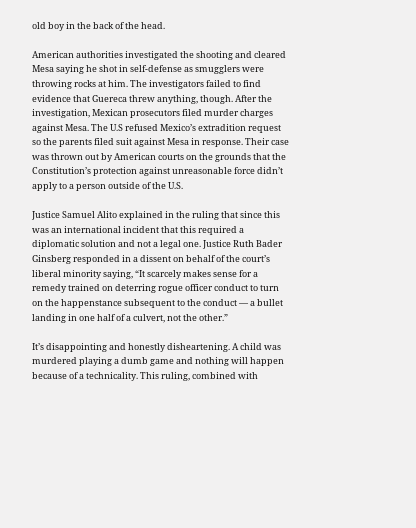old boy in the back of the head.

American authorities investigated the shooting and cleared Mesa saying he shot in self-defense as smugglers were throwing rocks at him. The investigators failed to find evidence that Guereca threw anything, though. After the investigation, Mexican prosecutors filed murder charges against Mesa. The U.S refused Mexico’s extradition request so the parents filed suit against Mesa in response. Their case was thrown out by American courts on the grounds that the Constitution’s protection against unreasonable force didn’t apply to a person outside of the U.S.

Justice Samuel Alito explained in the ruling that since this was an international incident that this required a diplomatic solution and not a legal one. Justice Ruth Bader Ginsberg responded in a dissent on behalf of the court’s liberal minority saying, “It scarcely makes sense for a remedy trained on deterring rogue officer conduct to turn on the happenstance subsequent to the conduct — a bullet landing in one half of a culvert, not the other.”

It’s disappointing and honestly disheartening. A child was murdered playing a dumb game and nothing will happen because of a technicality. This ruling, combined with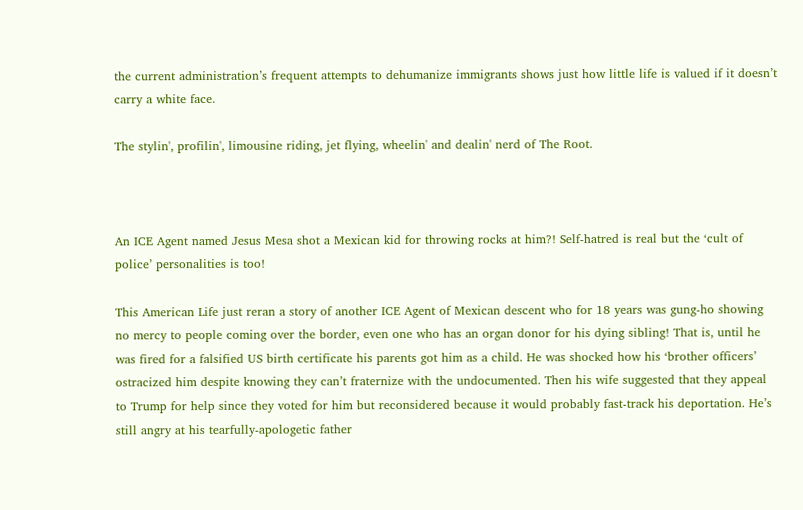the current administration’s frequent attempts to dehumanize immigrants shows just how little life is valued if it doesn’t carry a white face.

The stylin', profilin', limousine riding, jet flying, wheelin' and dealin' nerd of The Root.



An ICE Agent named Jesus Mesa shot a Mexican kid for throwing rocks at him?! Self-hatred is real but the ‘cult of police’ personalities is too!

This American Life just reran a story of another ICE Agent of Mexican descent who for 18 years was gung-ho showing no mercy to people coming over the border, even one who has an organ donor for his dying sibling! That is, until he was fired for a falsified US birth certificate his parents got him as a child. He was shocked how his ‘brother officers’ ostracized him despite knowing they can’t fraternize with the undocumented. Then his wife suggested that they appeal to Trump for help since they voted for him but reconsidered because it would probably fast-track his deportation. He’s still angry at his tearfully-apologetic father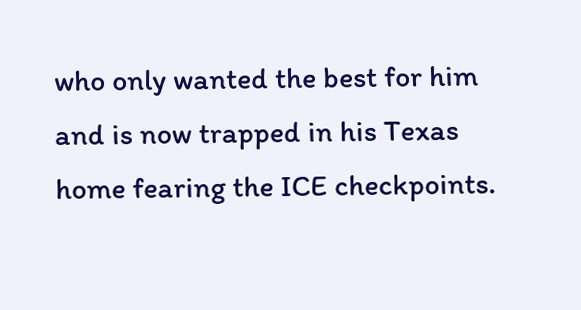who only wanted the best for him and is now trapped in his Texas home fearing the ICE checkpoints.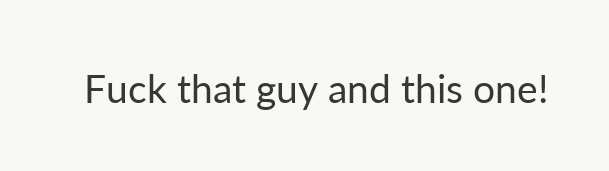Fuck that guy and this one!